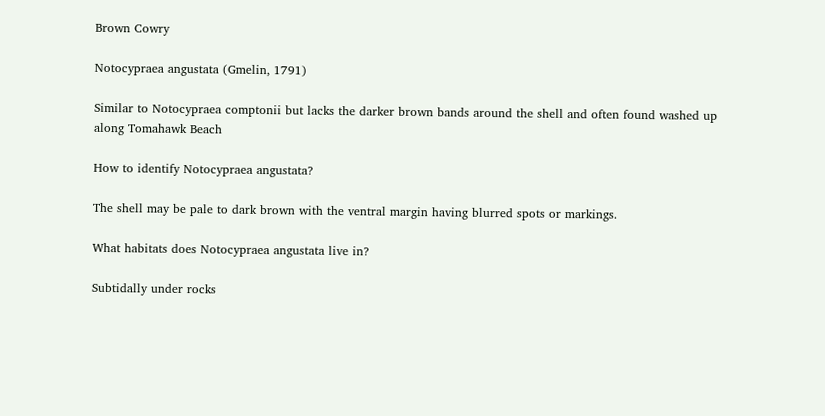Brown Cowry

Notocypraea angustata (Gmelin, 1791)

Similar to Notocypraea comptonii but lacks the darker brown bands around the shell and often found washed up along Tomahawk Beach

How to identify Notocypraea angustata?

The shell may be pale to dark brown with the ventral margin having blurred spots or markings.

What habitats does Notocypraea angustata live in?

Subtidally under rocks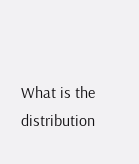What is the distribution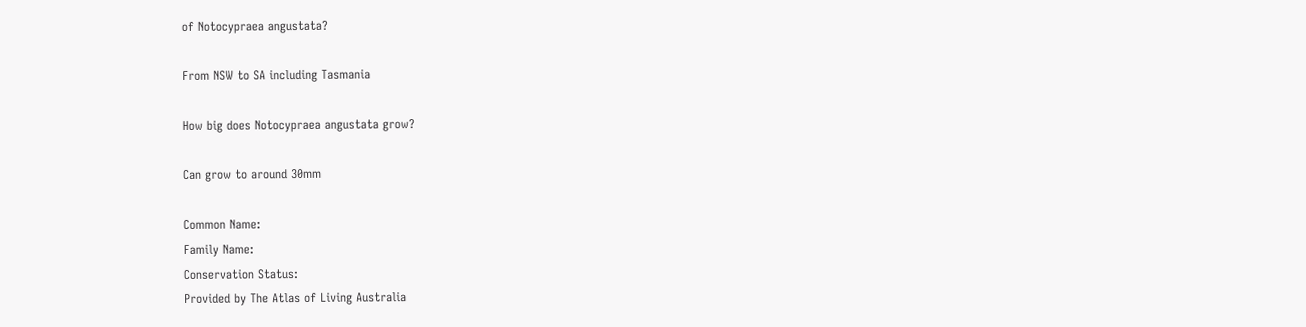of Notocypraea angustata?

From NSW to SA including Tasmania

How big does Notocypraea angustata grow?

Can grow to around 30mm

Common Name:
Family Name:
Conservation Status:
Provided by The Atlas of Living Australia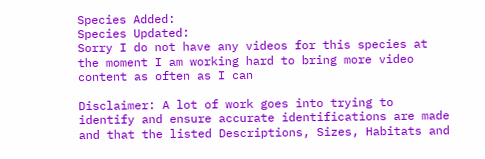Species Added:
Species Updated:
Sorry I do not have any videos for this species at the moment I am working hard to bring more video content as often as I can

Disclaimer: A lot of work goes into trying to identify and ensure accurate identifications are made and that the listed Descriptions, Sizes, Habitats and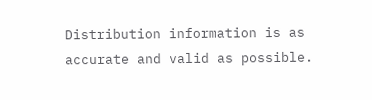Distribution information is as accurate and valid as possible.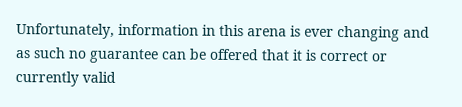Unfortunately, information in this arena is ever changing and as such no guarantee can be offered that it is correct or currently valid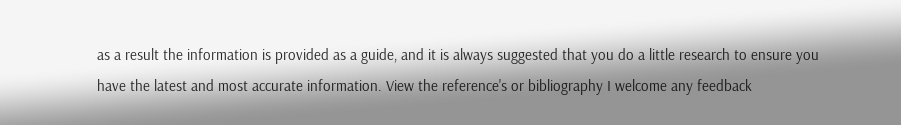as a result the information is provided as a guide, and it is always suggested that you do a little research to ensure you have the latest and most accurate information. View the reference's or bibliography I welcome any feedback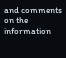and comments on the information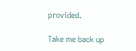provided.

Take me back up